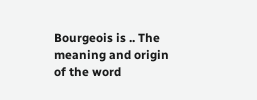Bourgeois is .. The meaning and origin of the word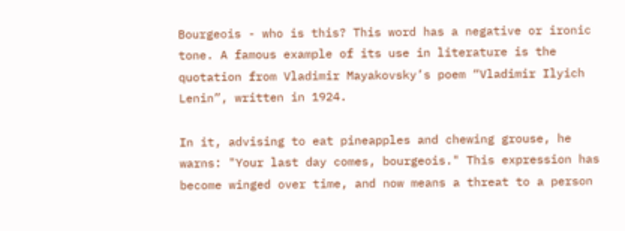Bourgeois - who is this? This word has a negative or ironic tone. A famous example of its use in literature is the quotation from Vladimir Mayakovsky’s poem “Vladimir Ilyich Lenin”, written in 1924.

In it, advising to eat pineapples and chewing grouse, he warns: "Your last day comes, bourgeois." This expression has become winged over time, and now means a threat to a person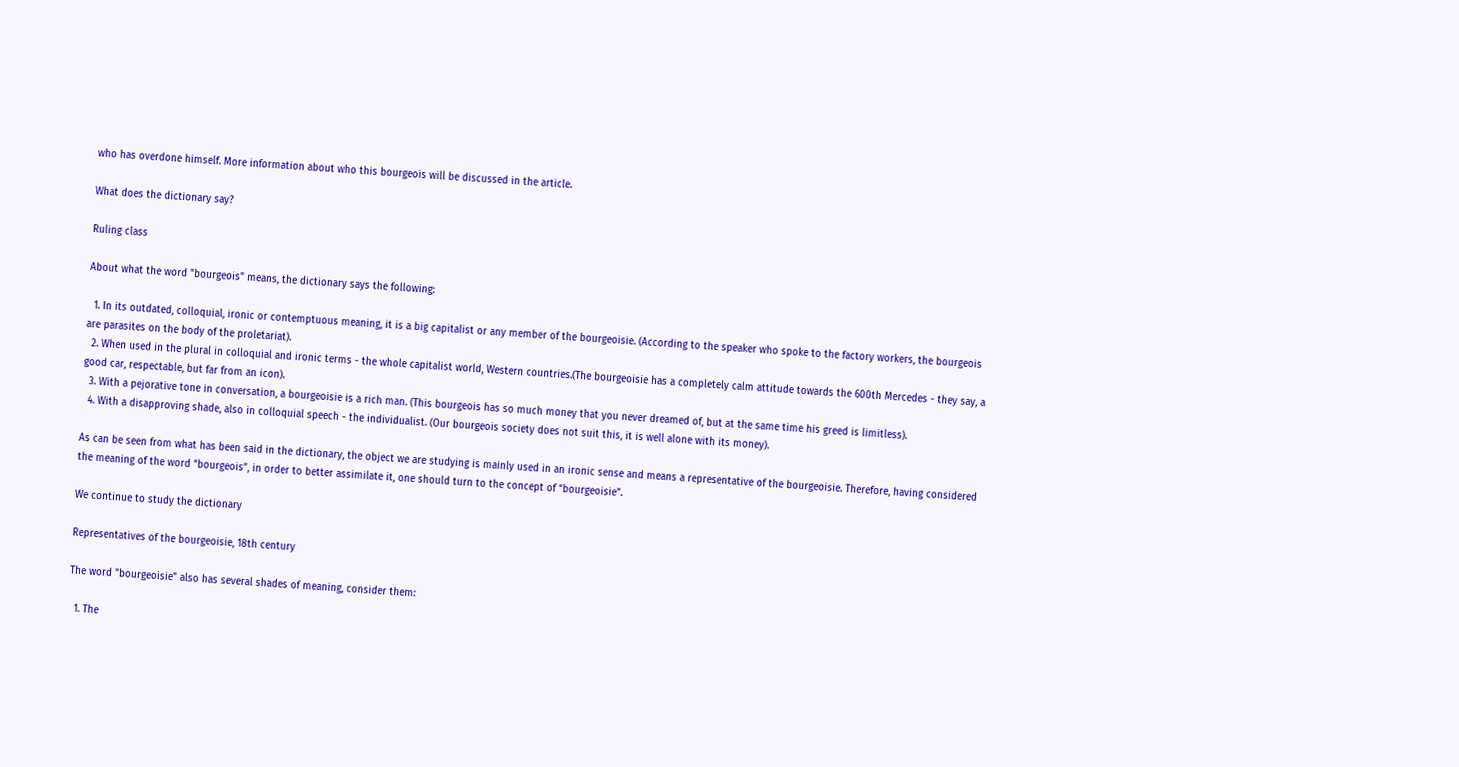who has overdone himself. More information about who this bourgeois will be discussed in the article.

What does the dictionary say?

Ruling class

About what the word "bourgeois" means, the dictionary says the following:

  1. In its outdated, colloquial, ironic or contemptuous meaning, it is a big capitalist or any member of the bourgeoisie. (According to the speaker who spoke to the factory workers, the bourgeois are parasites on the body of the proletariat).
  2. When used in the plural in colloquial and ironic terms - the whole capitalist world, Western countries.(The bourgeoisie has a completely calm attitude towards the 600th Mercedes - they say, a good car, respectable, but far from an icon).
  3. With a pejorative tone in conversation, a bourgeoisie is a rich man. (This bourgeois has so much money that you never dreamed of, but at the same time his greed is limitless).
  4. With a disapproving shade, also in colloquial speech - the individualist. (Our bourgeois society does not suit this, it is well alone with its money).

As can be seen from what has been said in the dictionary, the object we are studying is mainly used in an ironic sense and means a representative of the bourgeoisie. Therefore, having considered the meaning of the word “bourgeois”, in order to better assimilate it, one should turn to the concept of “bourgeoisie”.

We continue to study the dictionary

Representatives of the bourgeoisie, 18th century

The word "bourgeoisie" also has several shades of meaning, consider them:

  1. The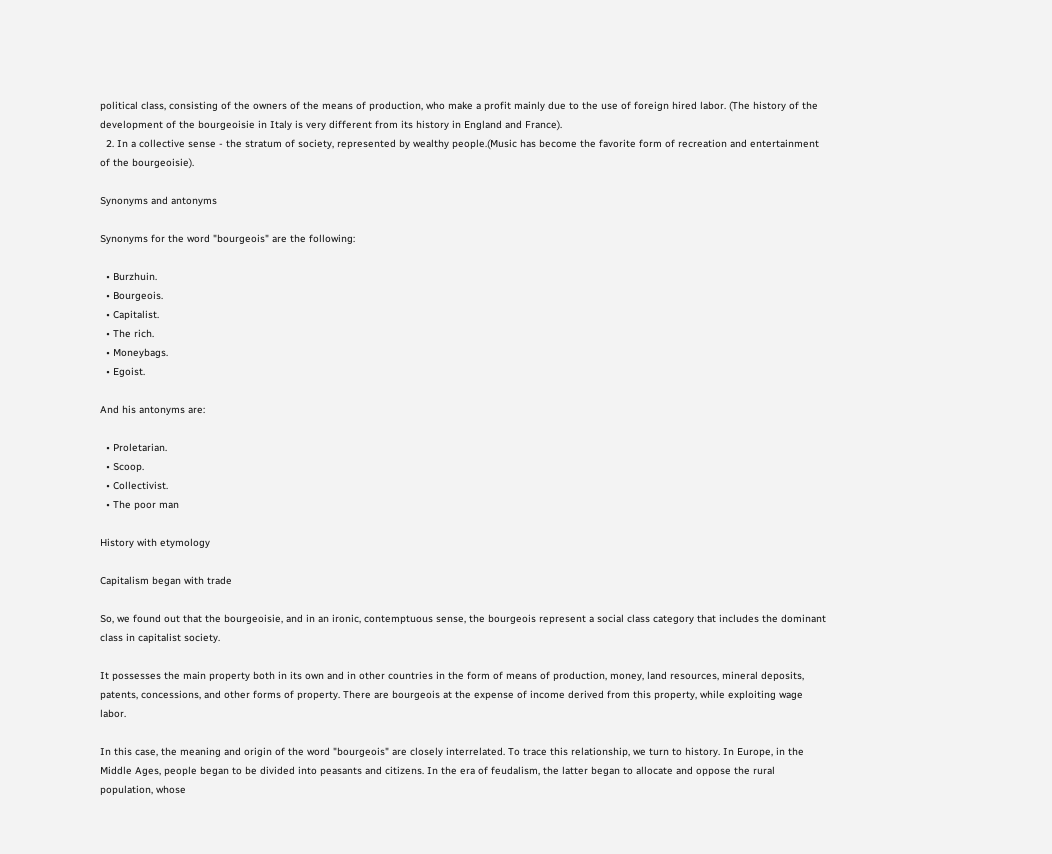political class, consisting of the owners of the means of production, who make a profit mainly due to the use of foreign hired labor. (The history of the development of the bourgeoisie in Italy is very different from its history in England and France).
  2. In a collective sense - the stratum of society, represented by wealthy people.(Music has become the favorite form of recreation and entertainment of the bourgeoisie).

Synonyms and antonyms

Synonyms for the word "bourgeois" are the following:

  • Burzhuin.
  • Bourgeois.
  • Capitalist.
  • The rich.
  • Moneybags.
  • Egoist.

And his antonyms are:

  • Proletarian.
  • Scoop.
  • Collectivist.
  • The poor man

History with etymology

Capitalism began with trade

So, we found out that the bourgeoisie, and in an ironic, contemptuous sense, the bourgeois represent a social class category that includes the dominant class in capitalist society.

It possesses the main property both in its own and in other countries in the form of means of production, money, land resources, mineral deposits, patents, concessions, and other forms of property. There are bourgeois at the expense of income derived from this property, while exploiting wage labor.

In this case, the meaning and origin of the word "bourgeois" are closely interrelated. To trace this relationship, we turn to history. In Europe, in the Middle Ages, people began to be divided into peasants and citizens. In the era of feudalism, the latter began to allocate and oppose the rural population, whose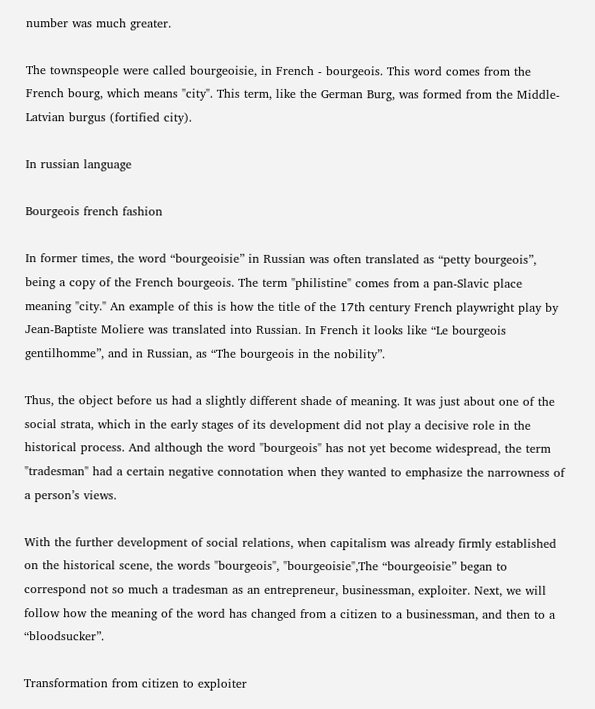number was much greater.

The townspeople were called bourgeoisie, in French - bourgeois. This word comes from the French bourg, which means "city". This term, like the German Burg, was formed from the Middle-Latvian burgus (fortified city).

In russian language

Bourgeois french fashion

In former times, the word “bourgeoisie” in Russian was often translated as “petty bourgeois”, being a copy of the French bourgeois. The term "philistine" comes from a pan-Slavic place meaning "city." An example of this is how the title of the 17th century French playwright play by Jean-Baptiste Moliere was translated into Russian. In French it looks like “Le bourgeois gentilhomme”, and in Russian, as “The bourgeois in the nobility”.

Thus, the object before us had a slightly different shade of meaning. It was just about one of the social strata, which in the early stages of its development did not play a decisive role in the historical process. And although the word "bourgeois" has not yet become widespread, the term "tradesman" had a certain negative connotation when they wanted to emphasize the narrowness of a person’s views.

With the further development of social relations, when capitalism was already firmly established on the historical scene, the words "bourgeois", "bourgeoisie",The “bourgeoisie” began to correspond not so much a tradesman as an entrepreneur, businessman, exploiter. Next, we will follow how the meaning of the word has changed from a citizen to a businessman, and then to a “bloodsucker”.

Transformation from citizen to exploiter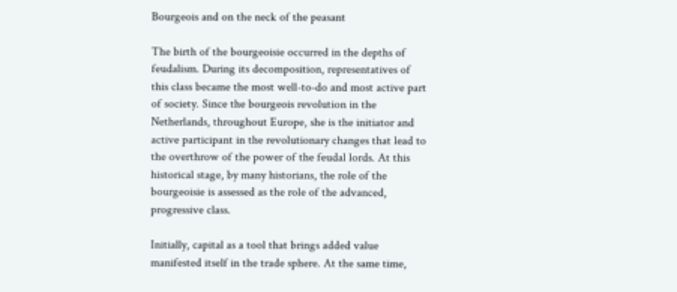Bourgeois and on the neck of the peasant

The birth of the bourgeoisie occurred in the depths of feudalism. During its decomposition, representatives of this class became the most well-to-do and most active part of society. Since the bourgeois revolution in the Netherlands, throughout Europe, she is the initiator and active participant in the revolutionary changes that lead to the overthrow of the power of the feudal lords. At this historical stage, by many historians, the role of the bourgeoisie is assessed as the role of the advanced, progressive class.

Initially, capital as a tool that brings added value manifested itself in the trade sphere. At the same time,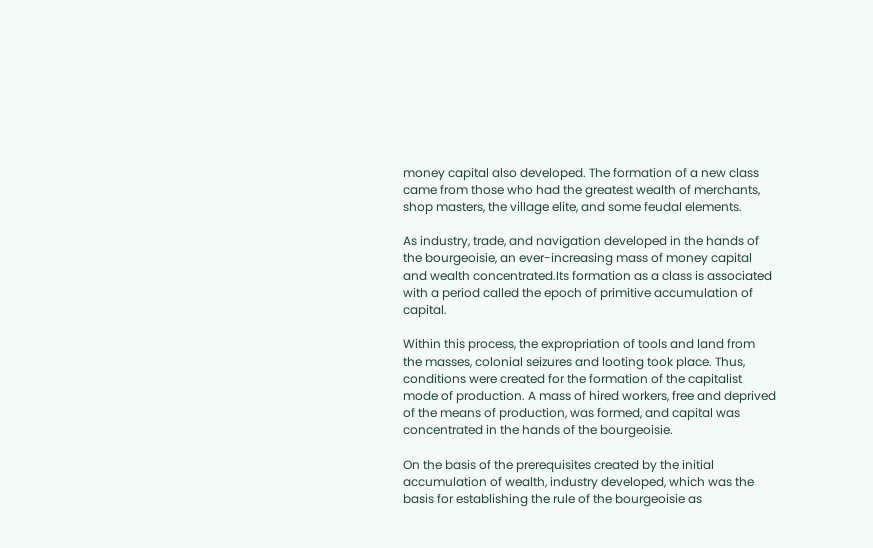money capital also developed. The formation of a new class came from those who had the greatest wealth of merchants, shop masters, the village elite, and some feudal elements.

As industry, trade, and navigation developed in the hands of the bourgeoisie, an ever-increasing mass of money capital and wealth concentrated.Its formation as a class is associated with a period called the epoch of primitive accumulation of capital.

Within this process, the expropriation of tools and land from the masses, colonial seizures and looting took place. Thus, conditions were created for the formation of the capitalist mode of production. A mass of hired workers, free and deprived of the means of production, was formed, and capital was concentrated in the hands of the bourgeoisie.

On the basis of the prerequisites created by the initial accumulation of wealth, industry developed, which was the basis for establishing the rule of the bourgeoisie as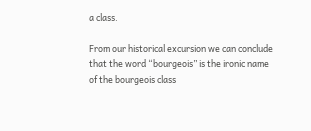a class.

From our historical excursion we can conclude that the word “bourgeois” is the ironic name of the bourgeois class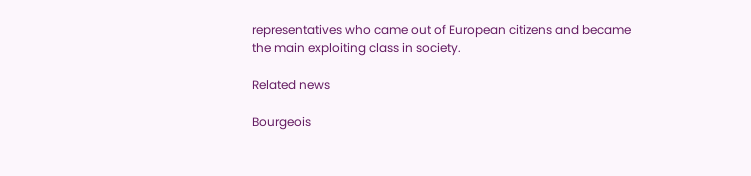representatives who came out of European citizens and became the main exploiting class in society.

Related news

Bourgeois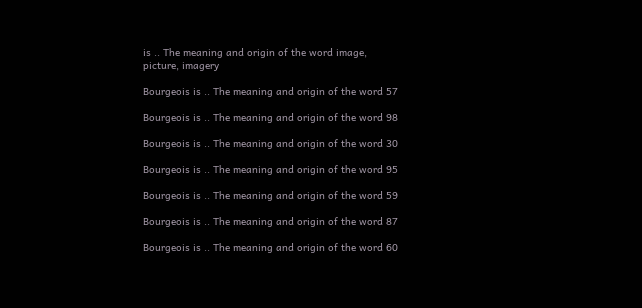is .. The meaning and origin of the word image, picture, imagery

Bourgeois is .. The meaning and origin of the word 57

Bourgeois is .. The meaning and origin of the word 98

Bourgeois is .. The meaning and origin of the word 30

Bourgeois is .. The meaning and origin of the word 95

Bourgeois is .. The meaning and origin of the word 59

Bourgeois is .. The meaning and origin of the word 87

Bourgeois is .. The meaning and origin of the word 60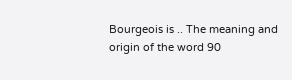Bourgeois is .. The meaning and origin of the word 90